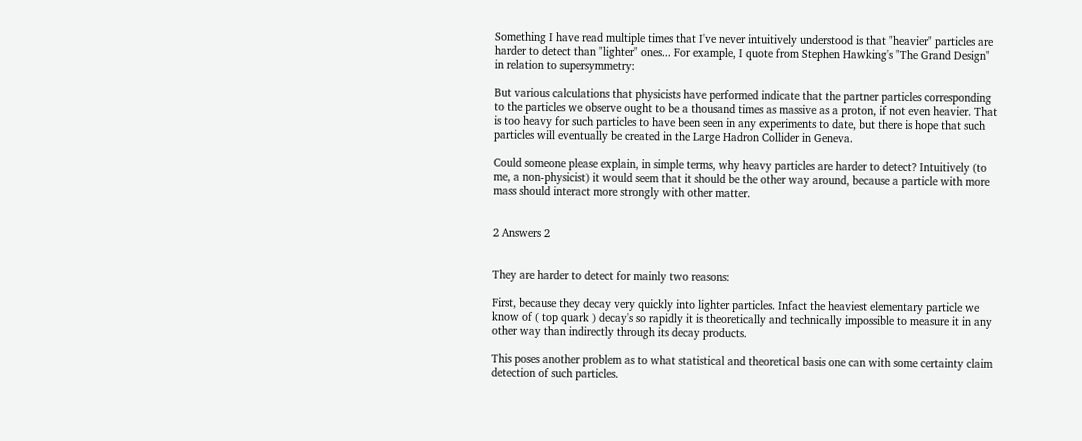Something I have read multiple times that I've never intuitively understood is that "heavier" particles are harder to detect than "lighter" ones... For example, I quote from Stephen Hawking's "The Grand Design" in relation to supersymmetry:

But various calculations that physicists have performed indicate that the partner particles corresponding to the particles we observe ought to be a thousand times as massive as a proton, if not even heavier. That is too heavy for such particles to have been seen in any experiments to date, but there is hope that such particles will eventually be created in the Large Hadron Collider in Geneva.

Could someone please explain, in simple terms, why heavy particles are harder to detect? Intuitively (to me, a non-physicist) it would seem that it should be the other way around, because a particle with more mass should interact more strongly with other matter.


2 Answers 2


They are harder to detect for mainly two reasons:

First, because they decay very quickly into lighter particles. Infact the heaviest elementary particle we know of ( top quark ) decay's so rapidly it is theoretically and technically impossible to measure it in any other way than indirectly through its decay products.

This poses another problem as to what statistical and theoretical basis one can with some certainty claim detection of such particles.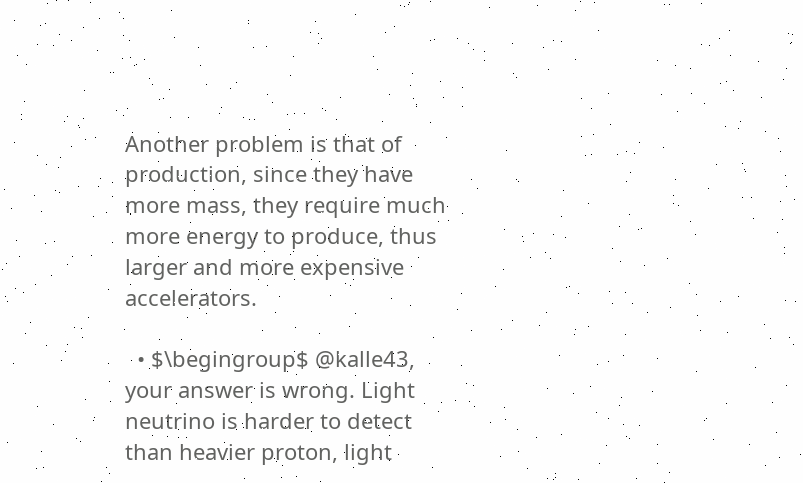Another problem is that of production, since they have more mass, they require much more energy to produce, thus larger and more expensive accelerators.

  • $\begingroup$ @kalle43, your answer is wrong. Light neutrino is harder to detect than heavier proton, light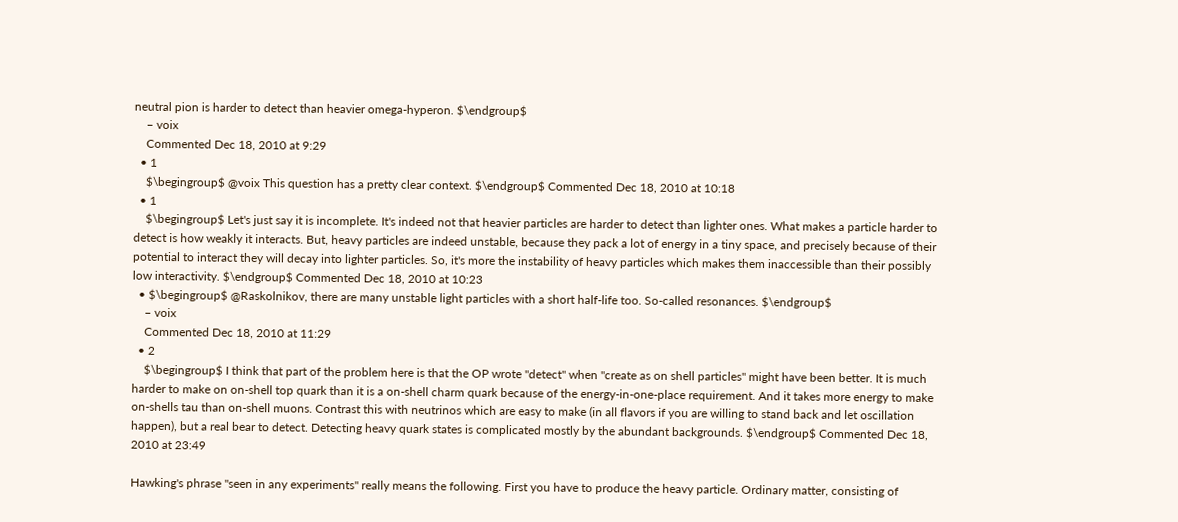neutral pion is harder to detect than heavier omega-hyperon. $\endgroup$
    – voix
    Commented Dec 18, 2010 at 9:29
  • 1
    $\begingroup$ @voix This question has a pretty clear context. $\endgroup$ Commented Dec 18, 2010 at 10:18
  • 1
    $\begingroup$ Let's just say it is incomplete. It's indeed not that heavier particles are harder to detect than lighter ones. What makes a particle harder to detect is how weakly it interacts. But, heavy particles are indeed unstable, because they pack a lot of energy in a tiny space, and precisely because of their potential to interact they will decay into lighter particles. So, it's more the instability of heavy particles which makes them inaccessible than their possibly low interactivity. $\endgroup$ Commented Dec 18, 2010 at 10:23
  • $\begingroup$ @Raskolnikov, there are many unstable light particles with a short half-life too. So-called resonances. $\endgroup$
    – voix
    Commented Dec 18, 2010 at 11:29
  • 2
    $\begingroup$ I think that part of the problem here is that the OP wrote "detect" when "create as on shell particles" might have been better. It is much harder to make on on-shell top quark than it is a on-shell charm quark because of the energy-in-one-place requirement. And it takes more energy to make on-shells tau than on-shell muons. Contrast this with neutrinos which are easy to make (in all flavors if you are willing to stand back and let oscillation happen), but a real bear to detect. Detecting heavy quark states is complicated mostly by the abundant backgrounds. $\endgroup$ Commented Dec 18, 2010 at 23:49

Hawking's phrase "seen in any experiments" really means the following. First you have to produce the heavy particle. Ordinary matter, consisting of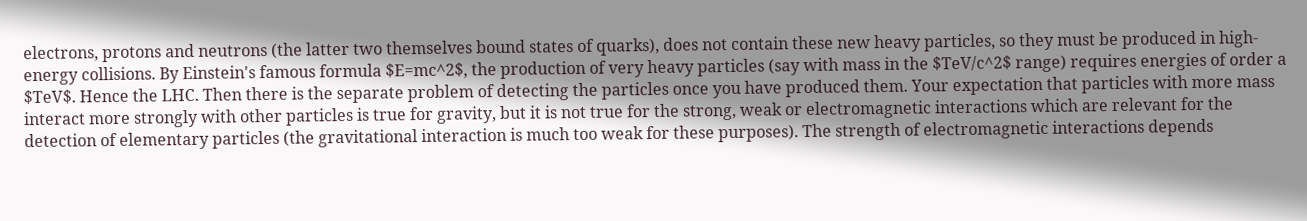electrons, protons and neutrons (the latter two themselves bound states of quarks), does not contain these new heavy particles, so they must be produced in high-energy collisions. By Einstein's famous formula $E=mc^2$, the production of very heavy particles (say with mass in the $TeV/c^2$ range) requires energies of order a $TeV$. Hence the LHC. Then there is the separate problem of detecting the particles once you have produced them. Your expectation that particles with more mass interact more strongly with other particles is true for gravity, but it is not true for the strong, weak or electromagnetic interactions which are relevant for the detection of elementary particles (the gravitational interaction is much too weak for these purposes). The strength of electromagnetic interactions depends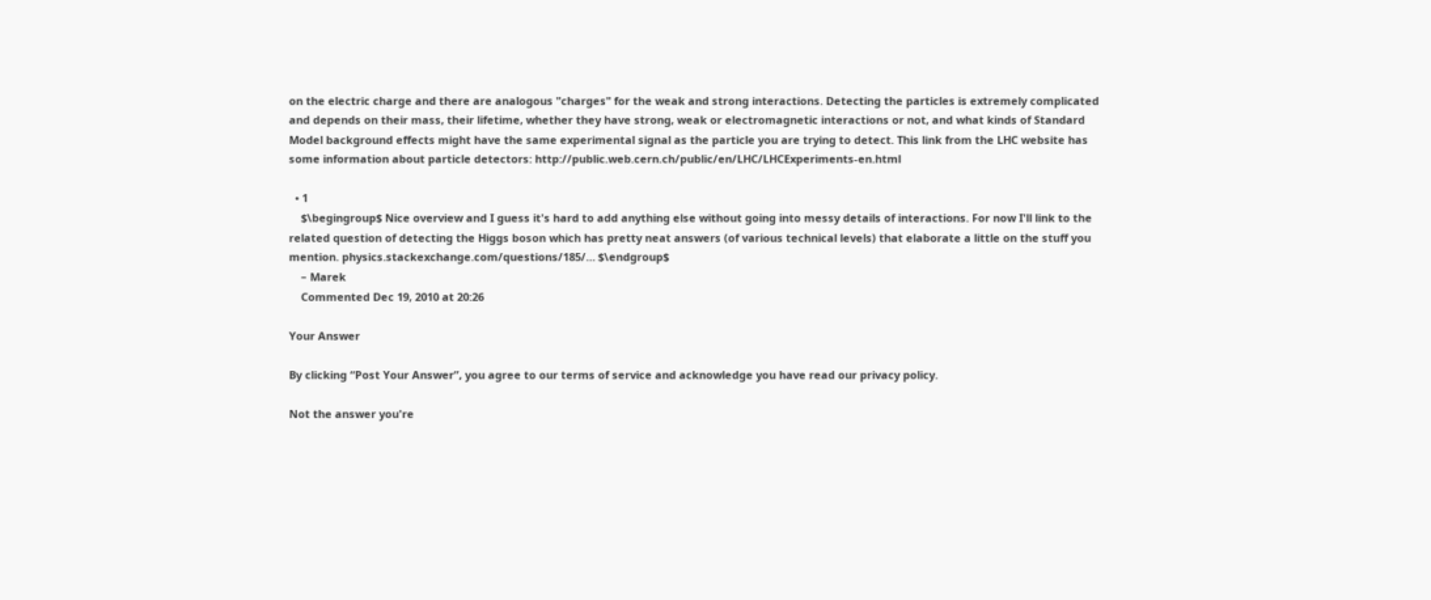on the electric charge and there are analogous "charges" for the weak and strong interactions. Detecting the particles is extremely complicated and depends on their mass, their lifetime, whether they have strong, weak or electromagnetic interactions or not, and what kinds of Standard Model background effects might have the same experimental signal as the particle you are trying to detect. This link from the LHC website has some information about particle detectors: http://public.web.cern.ch/public/en/LHC/LHCExperiments-en.html

  • 1
    $\begingroup$ Nice overview and I guess it's hard to add anything else without going into messy details of interactions. For now I'll link to the related question of detecting the Higgs boson which has pretty neat answers (of various technical levels) that elaborate a little on the stuff you mention. physics.stackexchange.com/questions/185/… $\endgroup$
    – Marek
    Commented Dec 19, 2010 at 20:26

Your Answer

By clicking “Post Your Answer”, you agree to our terms of service and acknowledge you have read our privacy policy.

Not the answer you're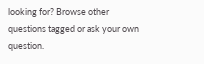looking for? Browse other questions tagged or ask your own question.